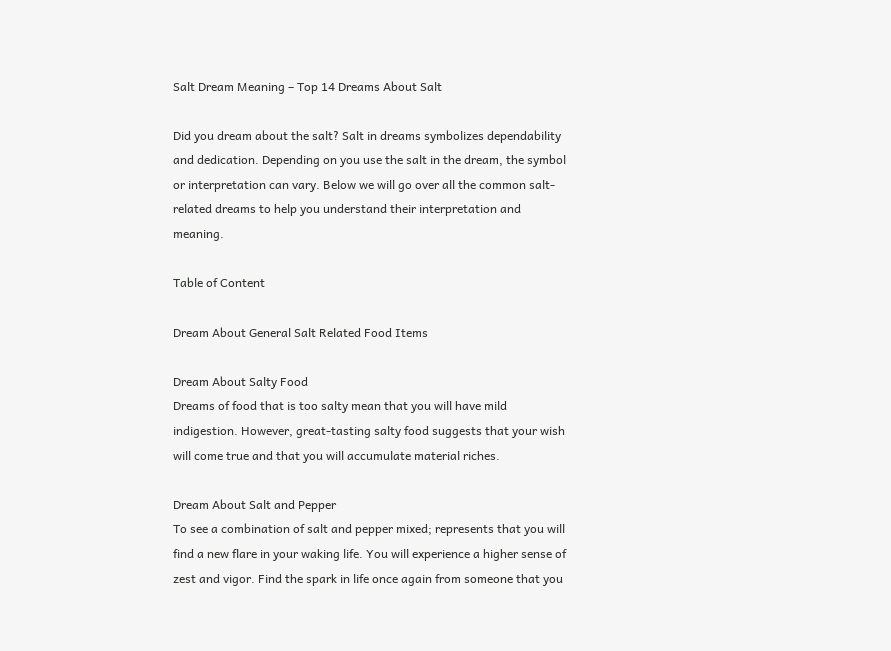Salt Dream Meaning – Top 14 Dreams About Salt

Did you dream about the salt? Salt in dreams symbolizes dependability and dedication. Depending on you use the salt in the dream, the symbol or interpretation can vary. Below we will go over all the common salt-related dreams to help you understand their interpretation and meaning.

Table of Content

Dream About General Salt Related Food Items

Dream About Salty Food
Dreams of food that is too salty mean that you will have mild indigestion. However, great-tasting salty food suggests that your wish will come true and that you will accumulate material riches.

Dream About Salt and Pepper
To see a combination of salt and pepper mixed; represents that you will find a new flare in your waking life. You will experience a higher sense of zest and vigor. Find the spark in life once again from someone that you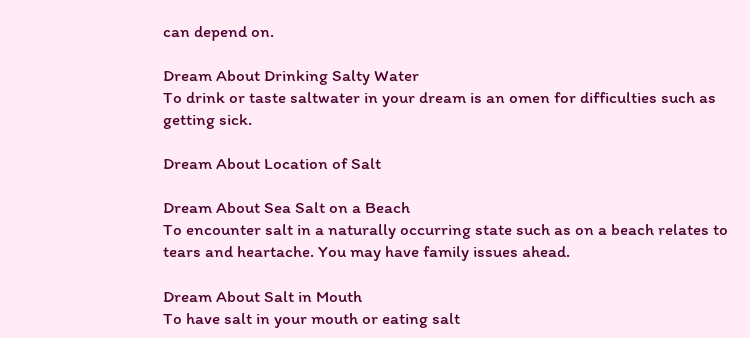can depend on.

Dream About Drinking Salty Water
To drink or taste saltwater in your dream is an omen for difficulties such as getting sick.

Dream About Location of Salt

Dream About Sea Salt on a Beach
To encounter salt in a naturally occurring state such as on a beach relates to tears and heartache. You may have family issues ahead.

Dream About Salt in Mouth
To have salt in your mouth or eating salt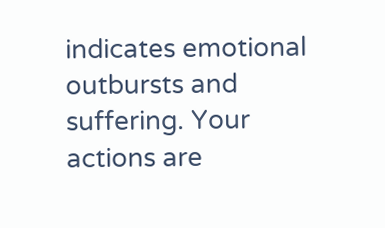indicates emotional outbursts and suffering. Your actions are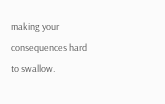making your consequences hard to swallow.